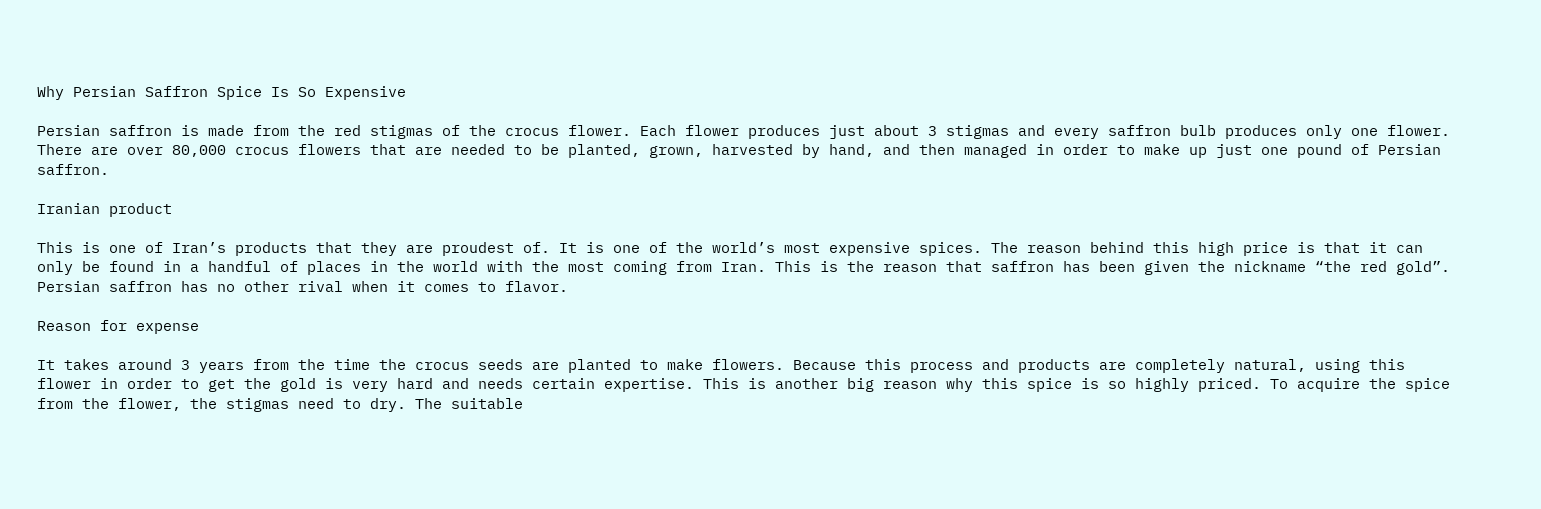Why Persian Saffron Spice Is So Expensive

Persian saffron is made from the red stigmas of the crocus flower. Each flower produces just about 3 stigmas and every saffron bulb produces only one flower. There are over 80,000 crocus flowers that are needed to be planted, grown, harvested by hand, and then managed in order to make up just one pound of Persian saffron.

Iranian product

This is one of Iran’s products that they are proudest of. It is one of the world’s most expensive spices. The reason behind this high price is that it can only be found in a handful of places in the world with the most coming from Iran. This is the reason that saffron has been given the nickname “the red gold”. Persian saffron has no other rival when it comes to flavor.

Reason for expense

It takes around 3 years from the time the crocus seeds are planted to make flowers. Because this process and products are completely natural, using this flower in order to get the gold is very hard and needs certain expertise. This is another big reason why this spice is so highly priced. To acquire the spice from the flower, the stigmas need to dry. The suitable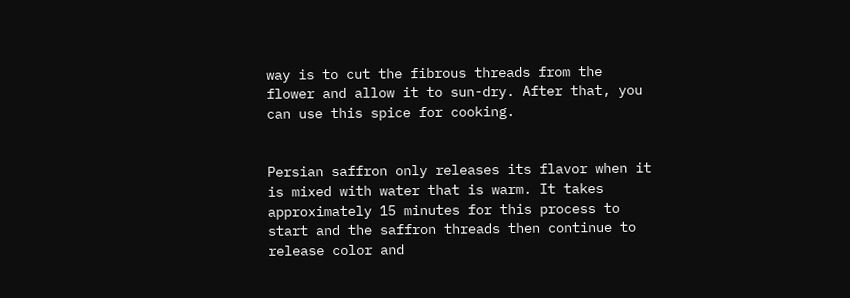way is to cut the fibrous threads from the flower and allow it to sun-dry. After that, you can use this spice for cooking.


Persian saffron only releases its flavor when it is mixed with water that is warm. It takes approximately 15 minutes for this process to start and the saffron threads then continue to release color and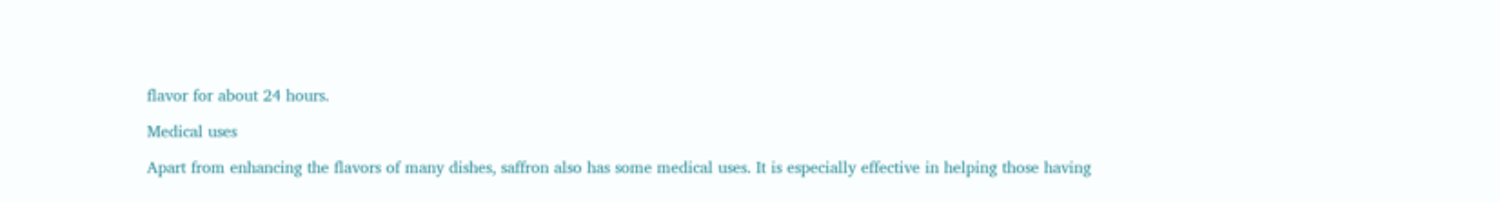flavor for about 24 hours.

Medical uses

Apart from enhancing the flavors of many dishes, saffron also has some medical uses. It is especially effective in helping those having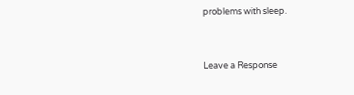problems with sleep.


Leave a Response